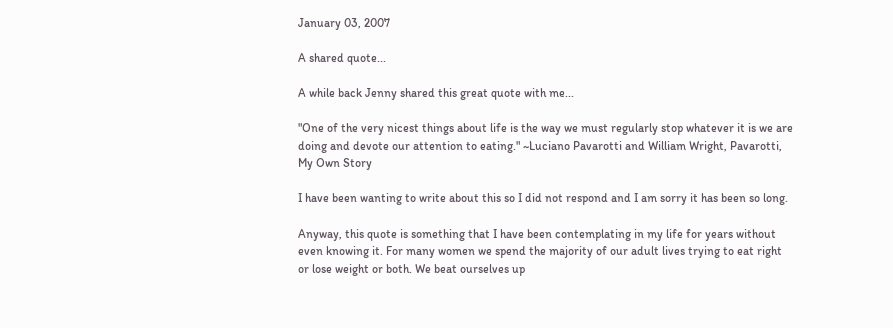January 03, 2007

A shared quote...

A while back Jenny shared this great quote with me...

"One of the very nicest things about life is the way we must regularly stop whatever it is we are doing and devote our attention to eating." ~Luciano Pavarotti and William Wright, Pavarotti, My Own Story

I have been wanting to write about this so I did not respond and I am sorry it has been so long.

Anyway, this quote is something that I have been contemplating in my life for years without even knowing it. For many women we spend the majority of our adult lives trying to eat right or lose weight or both. We beat ourselves up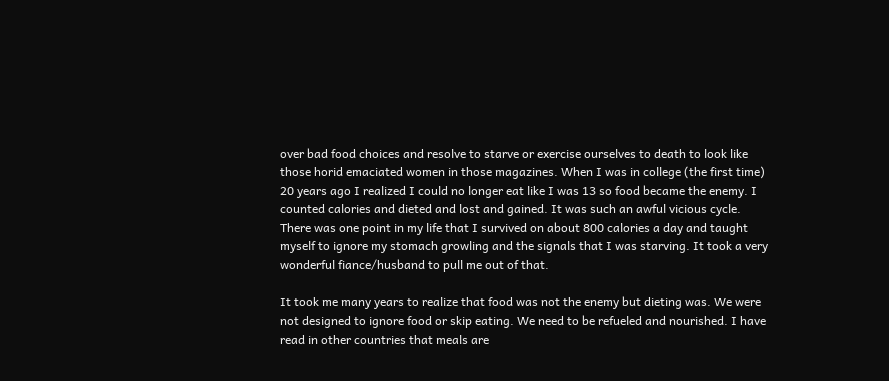over bad food choices and resolve to starve or exercise ourselves to death to look like those horid emaciated women in those magazines. When I was in college (the first time) 20 years ago I realized I could no longer eat like I was 13 so food became the enemy. I counted calories and dieted and lost and gained. It was such an awful vicious cycle. There was one point in my life that I survived on about 800 calories a day and taught myself to ignore my stomach growling and the signals that I was starving. It took a very wonderful fiance/husband to pull me out of that.

It took me many years to realize that food was not the enemy but dieting was. We were not designed to ignore food or skip eating. We need to be refueled and nourished. I have read in other countries that meals are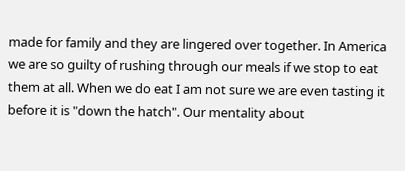made for family and they are lingered over together. In America we are so guilty of rushing through our meals if we stop to eat them at all. When we do eat I am not sure we are even tasting it before it is "down the hatch". Our mentality about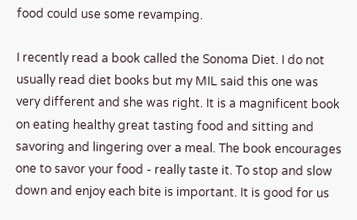food could use some revamping.

I recently read a book called the Sonoma Diet. I do not usually read diet books but my MIL said this one was very different and she was right. It is a magnificent book on eating healthy great tasting food and sitting and savoring and lingering over a meal. The book encourages one to savor your food - really taste it. To stop and slow down and enjoy each bite is important. It is good for us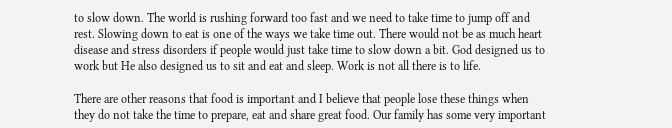to slow down. The world is rushing forward too fast and we need to take time to jump off and rest. Slowing down to eat is one of the ways we take time out. There would not be as much heart disease and stress disorders if people would just take time to slow down a bit. God designed us to work but He also designed us to sit and eat and sleep. Work is not all there is to life.

There are other reasons that food is important and I believe that people lose these things when they do not take the time to prepare, eat and share great food. Our family has some very important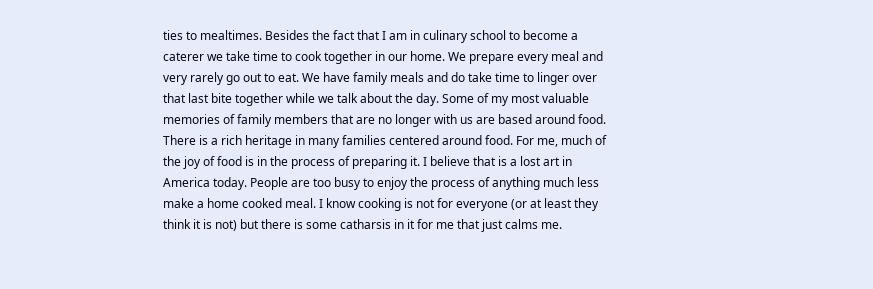ties to mealtimes. Besides the fact that I am in culinary school to become a caterer we take time to cook together in our home. We prepare every meal and very rarely go out to eat. We have family meals and do take time to linger over that last bite together while we talk about the day. Some of my most valuable memories of family members that are no longer with us are based around food. There is a rich heritage in many families centered around food. For me, much of the joy of food is in the process of preparing it. I believe that is a lost art in America today. People are too busy to enjoy the process of anything much less make a home cooked meal. I know cooking is not for everyone (or at least they think it is not) but there is some catharsis in it for me that just calms me.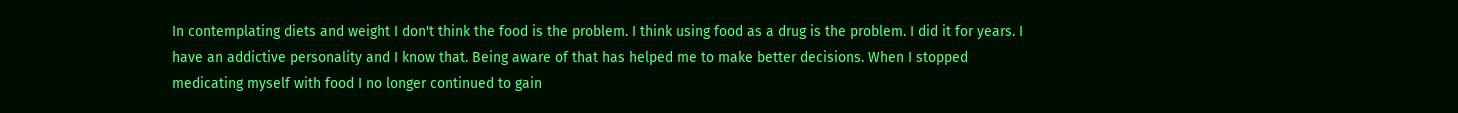In contemplating diets and weight I don't think the food is the problem. I think using food as a drug is the problem. I did it for years. I have an addictive personality and I know that. Being aware of that has helped me to make better decisions. When I stopped medicating myself with food I no longer continued to gain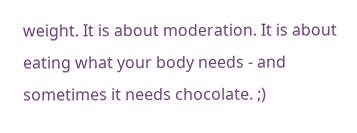weight. It is about moderation. It is about eating what your body needs - and sometimes it needs chocolate. ;)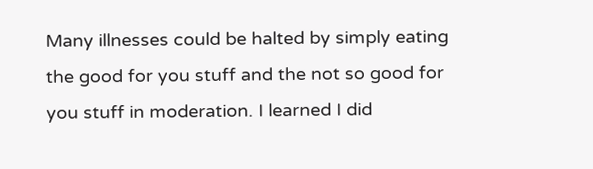Many illnesses could be halted by simply eating the good for you stuff and the not so good for you stuff in moderation. I learned I did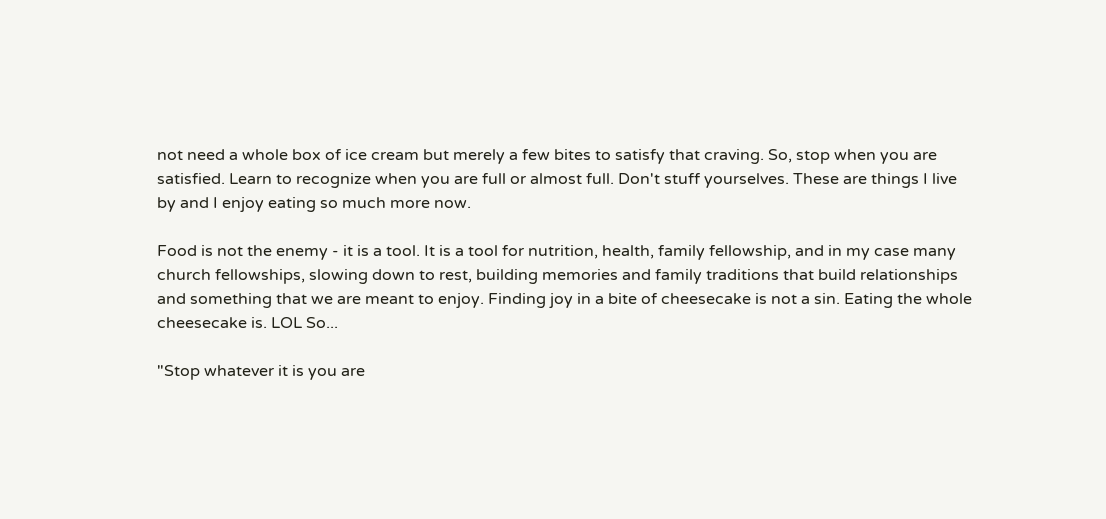not need a whole box of ice cream but merely a few bites to satisfy that craving. So, stop when you are satisfied. Learn to recognize when you are full or almost full. Don't stuff yourselves. These are things I live by and I enjoy eating so much more now.

Food is not the enemy - it is a tool. It is a tool for nutrition, health, family fellowship, and in my case many church fellowships, slowing down to rest, building memories and family traditions that build relationships and something that we are meant to enjoy. Finding joy in a bite of cheesecake is not a sin. Eating the whole cheesecake is. LOL So...

"Stop whatever it is you are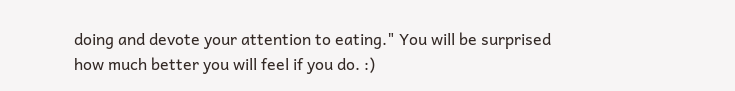doing and devote your attention to eating." You will be surprised how much better you will feel if you do. :)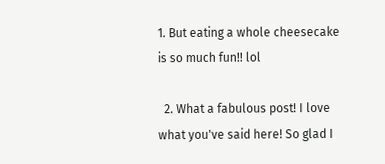1. But eating a whole cheesecake is so much fun!! lol

  2. What a fabulous post! I love what you've said here! So glad I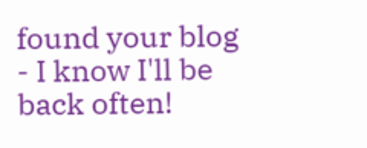found your blog - I know I'll be back often!